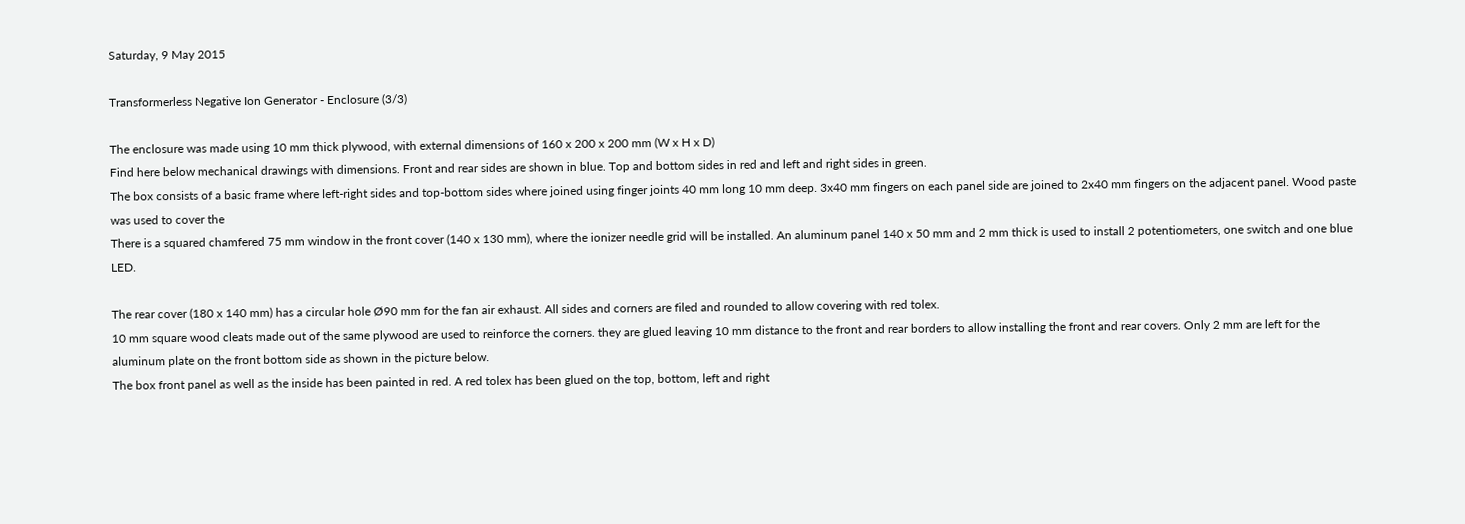Saturday, 9 May 2015

Transformerless Negative Ion Generator - Enclosure (3/3)

The enclosure was made using 10 mm thick plywood, with external dimensions of 160 x 200 x 200 mm (W x H x D)
Find here below mechanical drawings with dimensions. Front and rear sides are shown in blue. Top and bottom sides in red and left and right sides in green.
The box consists of a basic frame where left-right sides and top-bottom sides where joined using finger joints 40 mm long 10 mm deep. 3x40 mm fingers on each panel side are joined to 2x40 mm fingers on the adjacent panel. Wood paste was used to cover the
There is a squared chamfered 75 mm window in the front cover (140 x 130 mm), where the ionizer needle grid will be installed. An aluminum panel 140 x 50 mm and 2 mm thick is used to install 2 potentiometers, one switch and one blue LED.

The rear cover (180 x 140 mm) has a circular hole Ø90 mm for the fan air exhaust. All sides and corners are filed and rounded to allow covering with red tolex.
10 mm square wood cleats made out of the same plywood are used to reinforce the corners. they are glued leaving 10 mm distance to the front and rear borders to allow installing the front and rear covers. Only 2 mm are left for the aluminum plate on the front bottom side as shown in the picture below.
The box front panel as well as the inside has been painted in red. A red tolex has been glued on the top, bottom, left and right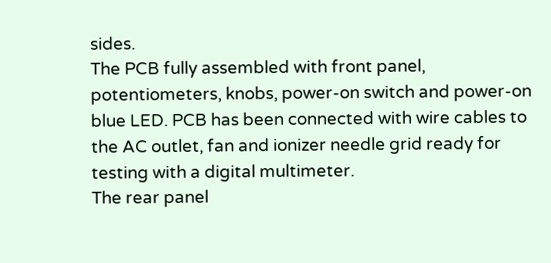sides.
The PCB fully assembled with front panel, potentiometers, knobs, power-on switch and power-on blue LED. PCB has been connected with wire cables to the AC outlet, fan and ionizer needle grid ready for testing with a digital multimeter.
The rear panel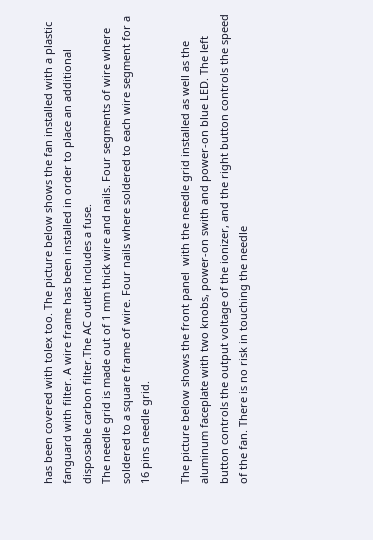has been covered with tolex too. The picture below shows the fan installed with a plastic fanguard with filter. A wire frame has been installed in order to place an additional disposable carbon filter.The AC outlet includes a fuse.
The needle grid is made out of 1 mm thick wire and nails. Four segments of wire where soldered to a square frame of wire. Four nails where soldered to each wire segment for a 16 pins needle grid.

The picture below shows the front panel  with the needle grid installed as well as the aluminum faceplate with two knobs, power-on swith and power-on blue LED. The left button controls the output voltage of the ionizer, and the right button controls the speed of the fan. There is no risk in touching the needle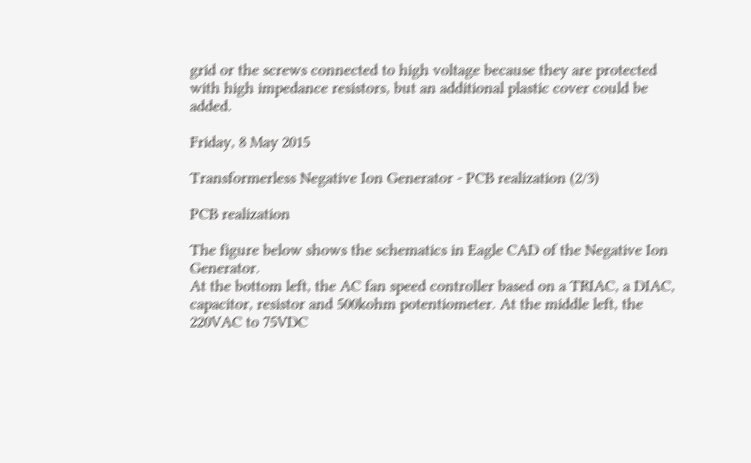grid or the screws connected to high voltage because they are protected with high impedance resistors, but an additional plastic cover could be added.

Friday, 8 May 2015

Transformerless Negative Ion Generator - PCB realization (2/3)

PCB realization

The figure below shows the schematics in Eagle CAD of the Negative Ion Generator.
At the bottom left, the AC fan speed controller based on a TRIAC, a DIAC, capacitor, resistor and 500kohm potentiometer. At the middle left, the 220VAC to 75VDC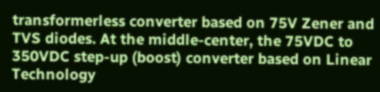transformerless converter based on 75V Zener and TVS diodes. At the middle-center, the 75VDC to 350VDC step-up (boost) converter based on Linear Technology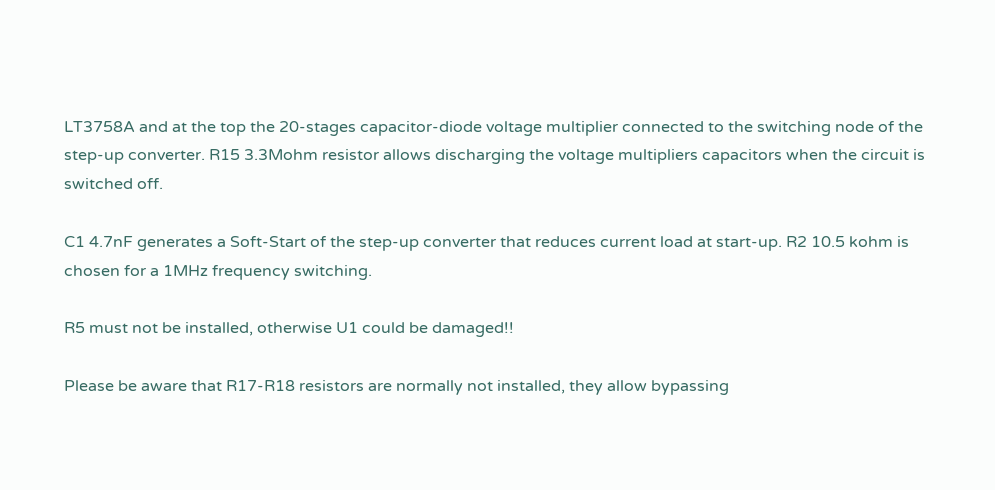LT3758A and at the top the 20-stages capacitor-diode voltage multiplier connected to the switching node of the step-up converter. R15 3.3Mohm resistor allows discharging the voltage multipliers capacitors when the circuit is switched off.

C1 4.7nF generates a Soft-Start of the step-up converter that reduces current load at start-up. R2 10.5 kohm is chosen for a 1MHz frequency switching.

R5 must not be installed, otherwise U1 could be damaged!!

Please be aware that R17-R18 resistors are normally not installed, they allow bypassing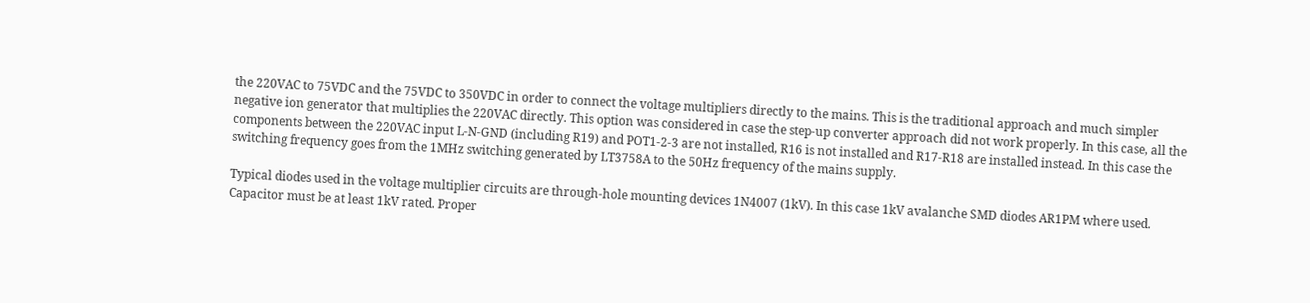the 220VAC to 75VDC and the 75VDC to 350VDC in order to connect the voltage multipliers directly to the mains. This is the traditional approach and much simpler negative ion generator that multiplies the 220VAC directly. This option was considered in case the step-up converter approach did not work properly. In this case, all the components between the 220VAC input L-N-GND (including R19) and POT1-2-3 are not installed, R16 is not installed and R17-R18 are installed instead. In this case the switching frequency goes from the 1MHz switching generated by LT3758A to the 50Hz frequency of the mains supply.

Typical diodes used in the voltage multiplier circuits are through-hole mounting devices 1N4007 (1kV). In this case 1kV avalanche SMD diodes AR1PM where used. Capacitor must be at least 1kV rated. Proper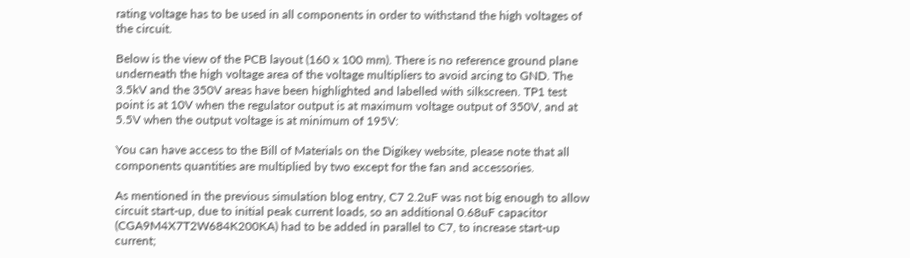rating voltage has to be used in all components in order to withstand the high voltages of the circuit.

Below is the view of the PCB layout (160 x 100 mm). There is no reference ground plane underneath the high voltage area of the voltage multipliers to avoid arcing to GND. The 3.5kV and the 350V areas have been highlighted and labelled with silkscreen. TP1 test point is at 10V when the regulator output is at maximum voltage output of 350V, and at 5.5V when the output voltage is at minimum of 195V:

You can have access to the Bill of Materials on the Digikey website, please note that all components quantities are multiplied by two except for the fan and accessories.

As mentioned in the previous simulation blog entry, C7 2.2uF was not big enough to allow circuit start-up, due to initial peak current loads, so an additional 0.68uF capacitor (CGA9M4X7T2W684K200KA) had to be added in parallel to C7, to increase start-up current;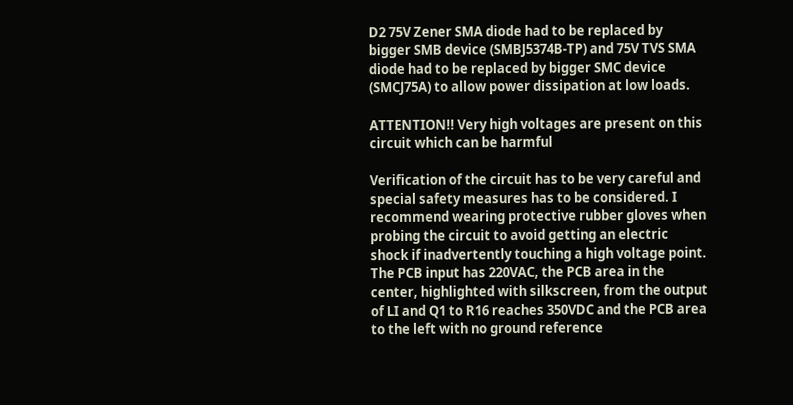D2 75V Zener SMA diode had to be replaced by bigger SMB device (SMBJ5374B-TP) and 75V TVS SMA diode had to be replaced by bigger SMC device (SMCJ75A) to allow power dissipation at low loads.

ATTENTION!! Very high voltages are present on this circuit which can be harmful

Verification of the circuit has to be very careful and special safety measures has to be considered. I recommend wearing protective rubber gloves when probing the circuit to avoid getting an electric shock if inadvertently touching a high voltage point. The PCB input has 220VAC, the PCB area in the center, highlighted with silkscreen, from the output of LI and Q1 to R16 reaches 350VDC and the PCB area to the left with no ground reference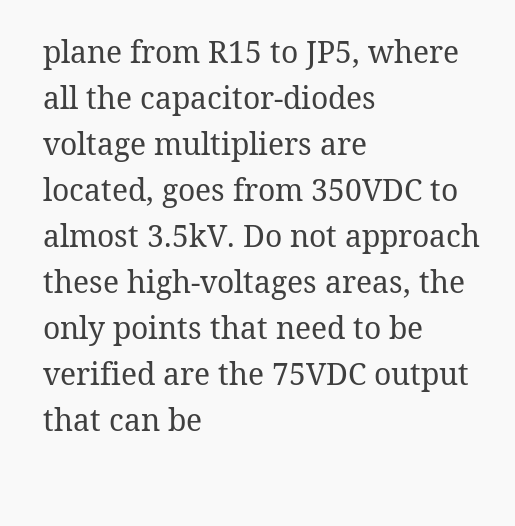plane from R15 to JP5, where all the capacitor-diodes voltage multipliers are located, goes from 350VDC to almost 3.5kV. Do not approach these high-voltages areas, the only points that need to be verified are the 75VDC output that can be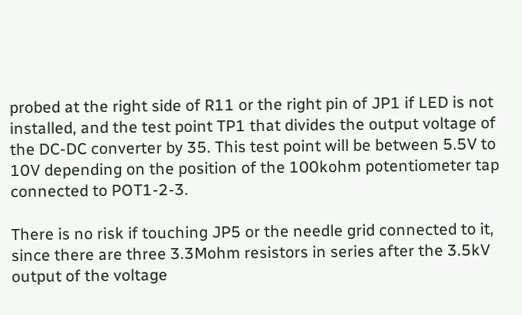probed at the right side of R11 or the right pin of JP1 if LED is not installed, and the test point TP1 that divides the output voltage of the DC-DC converter by 35. This test point will be between 5.5V to 10V depending on the position of the 100kohm potentiometer tap connected to POT1-2-3.

There is no risk if touching JP5 or the needle grid connected to it, since there are three 3.3Mohm resistors in series after the 3.5kV output of the voltage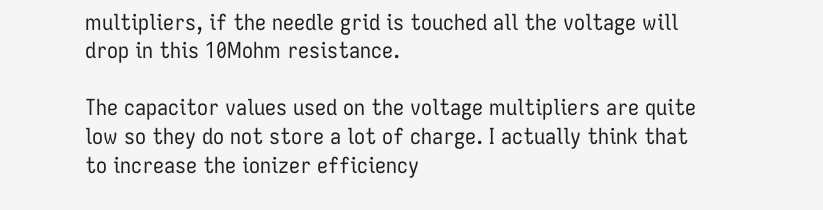multipliers, if the needle grid is touched all the voltage will drop in this 10Mohm resistance.

The capacitor values used on the voltage multipliers are quite low so they do not store a lot of charge. I actually think that to increase the ionizer efficiency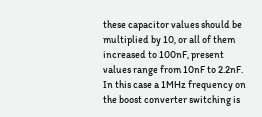these capacitor values should be multiplied by 10, or all of them increased to 100nF, present values range from 10nF to 2.2nF. In this case a 1MHz frequency on the boost converter switching is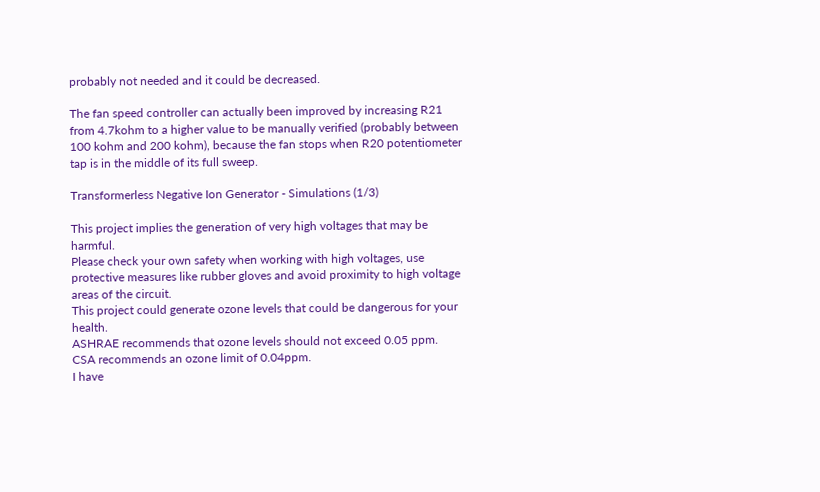probably not needed and it could be decreased.

The fan speed controller can actually been improved by increasing R21 from 4.7kohm to a higher value to be manually verified (probably between 100 kohm and 200 kohm), because the fan stops when R20 potentiometer tap is in the middle of its full sweep.

Transformerless Negative Ion Generator - Simulations (1/3)

This project implies the generation of very high voltages that may be harmful.
Please check your own safety when working with high voltages, use protective measures like rubber gloves and avoid proximity to high voltage areas of the circuit.
This project could generate ozone levels that could be dangerous for your health.
ASHRAE recommends that ozone levels should not exceed 0.05 ppm.
CSA recommends an ozone limit of 0.04ppm.
I have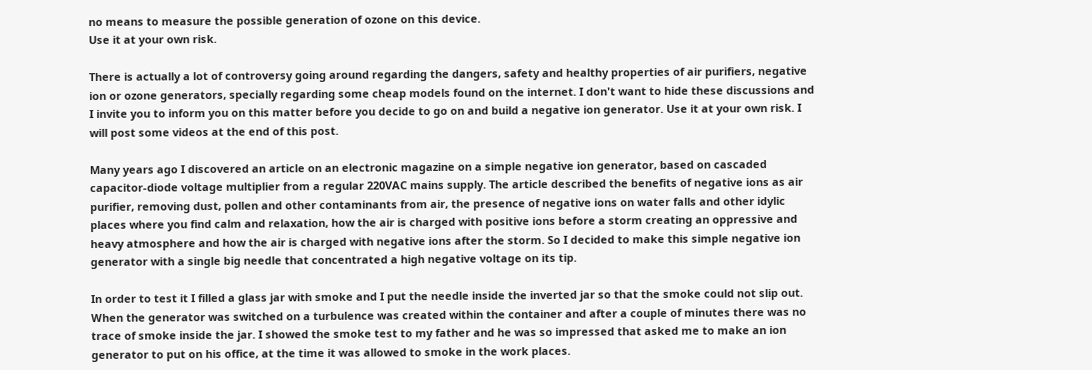no means to measure the possible generation of ozone on this device.
Use it at your own risk.

There is actually a lot of controversy going around regarding the dangers, safety and healthy properties of air purifiers, negative ion or ozone generators, specially regarding some cheap models found on the internet. I don't want to hide these discussions and I invite you to inform you on this matter before you decide to go on and build a negative ion generator. Use it at your own risk. I will post some videos at the end of this post.

Many years ago I discovered an article on an electronic magazine on a simple negative ion generator, based on cascaded capacitor-diode voltage multiplier from a regular 220VAC mains supply. The article described the benefits of negative ions as air purifier, removing dust, pollen and other contaminants from air, the presence of negative ions on water falls and other idylic places where you find calm and relaxation, how the air is charged with positive ions before a storm creating an oppressive and heavy atmosphere and how the air is charged with negative ions after the storm. So I decided to make this simple negative ion generator with a single big needle that concentrated a high negative voltage on its tip.

In order to test it I filled a glass jar with smoke and I put the needle inside the inverted jar so that the smoke could not slip out. When the generator was switched on a turbulence was created within the container and after a couple of minutes there was no trace of smoke inside the jar. I showed the smoke test to my father and he was so impressed that asked me to make an ion generator to put on his office, at the time it was allowed to smoke in the work places.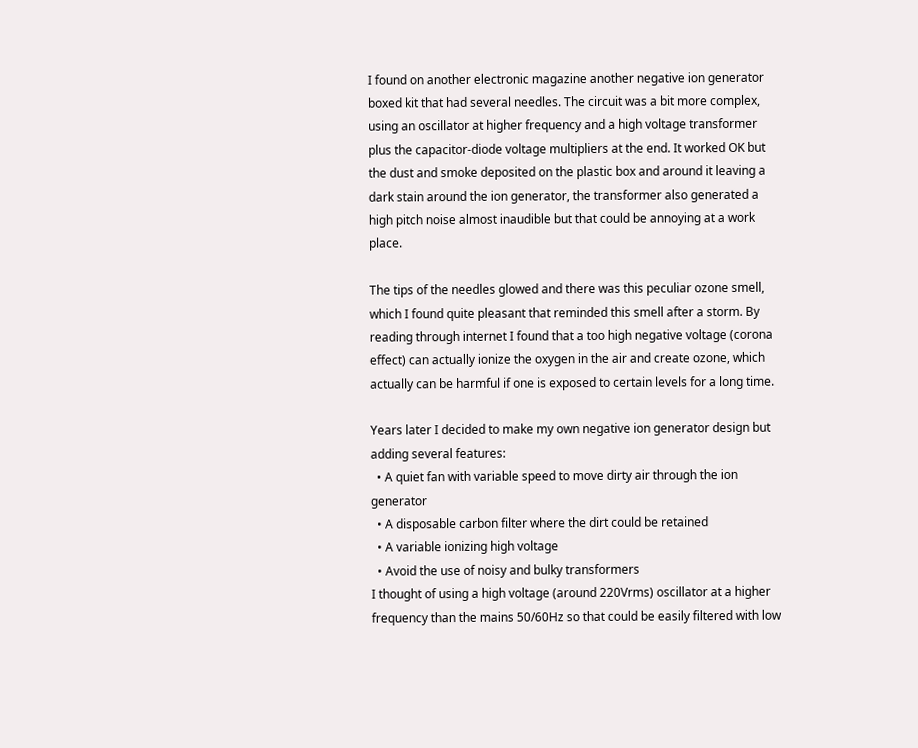I found on another electronic magazine another negative ion generator boxed kit that had several needles. The circuit was a bit more complex, using an oscillator at higher frequency and a high voltage transformer plus the capacitor-diode voltage multipliers at the end. It worked OK but the dust and smoke deposited on the plastic box and around it leaving a dark stain around the ion generator, the transformer also generated a high pitch noise almost inaudible but that could be annoying at a work place.

The tips of the needles glowed and there was this peculiar ozone smell, which I found quite pleasant that reminded this smell after a storm. By reading through internet I found that a too high negative voltage (corona effect) can actually ionize the oxygen in the air and create ozone, which actually can be harmful if one is exposed to certain levels for a long time.

Years later I decided to make my own negative ion generator design but adding several features:
  • A quiet fan with variable speed to move dirty air through the ion generator
  • A disposable carbon filter where the dirt could be retained
  • A variable ionizing high voltage
  • Avoid the use of noisy and bulky transformers
I thought of using a high voltage (around 220Vrms) oscillator at a higher frequency than the mains 50/60Hz so that could be easily filtered with low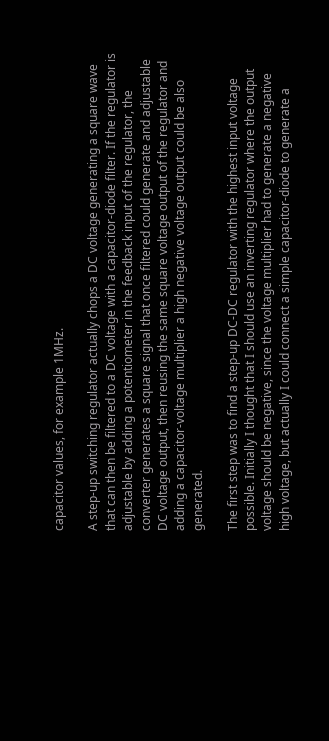capacitor values, for example 1MHz.

A step-up switching regulator actually chops a DC voltage generating a square wave that can then be filtered to a DC voltage with a capacitor-diode filter. If the regulator is adjustable by adding a potentiometer in the feedback input of the regulator, the converter generates a square signal that once filtered could generate and adjustable DC voltage output, then reusing the same square voltage output of the regulator and adding a capacitor-voltage multiplier a high negative voltage output could be also generated.

The first step was to find a step-up DC-DC regulator with the highest input voltage possible. Initially I thought that I should use an inverting regulator where the output voltage should be negative, since the voltage multiplier had to generate a negative high voltage, but actually I could connect a simple capacitor-diode to generate a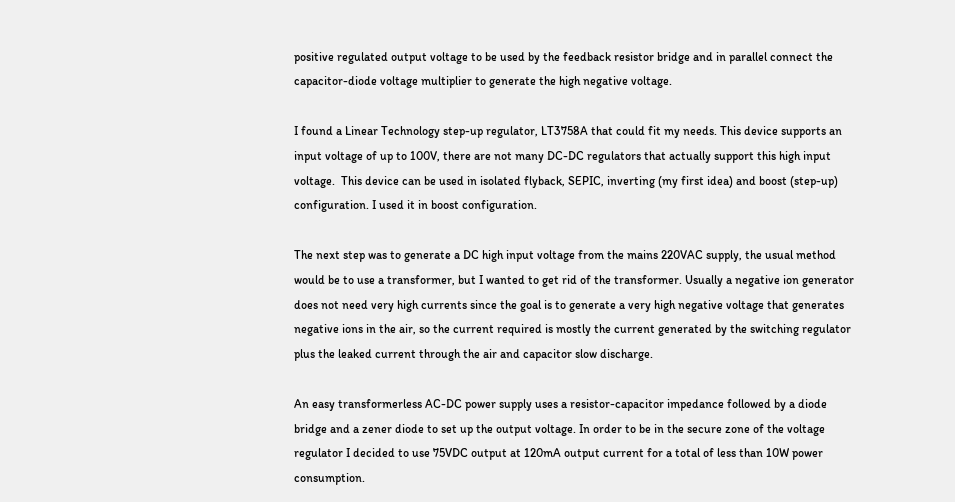positive regulated output voltage to be used by the feedback resistor bridge and in parallel connect the capacitor-diode voltage multiplier to generate the high negative voltage.

I found a Linear Technology step-up regulator, LT3758A that could fit my needs. This device supports an input voltage of up to 100V, there are not many DC-DC regulators that actually support this high input voltage.  This device can be used in isolated flyback, SEPIC, inverting (my first idea) and boost (step-up) configuration. I used it in boost configuration.

The next step was to generate a DC high input voltage from the mains 220VAC supply, the usual method would be to use a transformer, but I wanted to get rid of the transformer. Usually a negative ion generator does not need very high currents since the goal is to generate a very high negative voltage that generates negative ions in the air, so the current required is mostly the current generated by the switching regulator plus the leaked current through the air and capacitor slow discharge.

An easy transformerless AC-DC power supply uses a resistor-capacitor impedance followed by a diode bridge and a zener diode to set up the output voltage. In order to be in the secure zone of the voltage regulator I decided to use 75VDC output at 120mA output current for a total of less than 10W power consumption.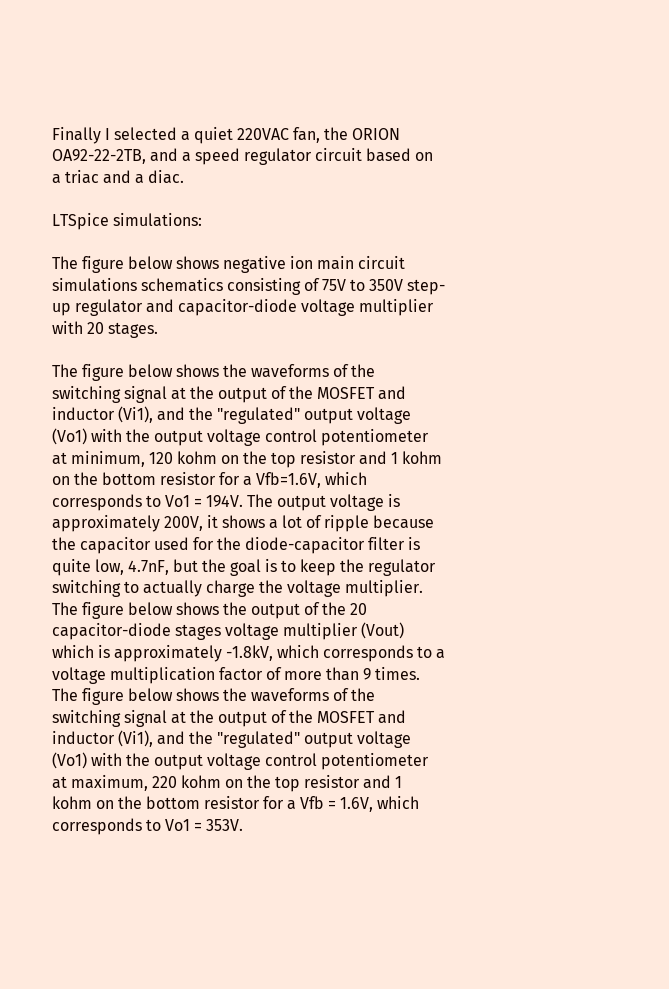Finally I selected a quiet 220VAC fan, the ORION OA92-22-2TB, and a speed regulator circuit based on a triac and a diac.

LTSpice simulations:

The figure below shows negative ion main circuit simulations schematics consisting of 75V to 350V step-up regulator and capacitor-diode voltage multiplier with 20 stages.

The figure below shows the waveforms of the switching signal at the output of the MOSFET and inductor (Vi1), and the "regulated" output voltage (Vo1) with the output voltage control potentiometer at minimum, 120 kohm on the top resistor and 1 kohm on the bottom resistor for a Vfb=1.6V, which corresponds to Vo1 = 194V. The output voltage is approximately 200V, it shows a lot of ripple because the capacitor used for the diode-capacitor filter is quite low, 4.7nF, but the goal is to keep the regulator switching to actually charge the voltage multiplier.
The figure below shows the output of the 20 capacitor-diode stages voltage multiplier (Vout) which is approximately -1.8kV, which corresponds to a voltage multiplication factor of more than 9 times.
The figure below shows the waveforms of the switching signal at the output of the MOSFET and inductor (Vi1), and the "regulated" output voltage (Vo1) with the output voltage control potentiometer at maximum, 220 kohm on the top resistor and 1 kohm on the bottom resistor for a Vfb = 1.6V, which corresponds to Vo1 = 353V.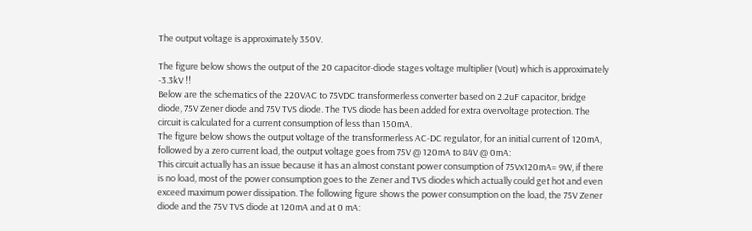The output voltage is approximately 350V.

The figure below shows the output of the 20 capacitor-diode stages voltage multiplier (Vout) which is approximately -3.3kV !!
Below are the schematics of the 220VAC to 75VDC transformerless converter based on 2.2uF capacitor, bridge diode, 75V Zener diode and 75V TVS diode. The TVS diode has been added for extra overvoltage protection. The circuit is calculated for a current consumption of less than 150mA.
The figure below shows the output voltage of the transformerless AC-DC regulator, for an initial current of 120mA, followed by a zero current load, the output voltage goes from 75V @ 120mA to 84V @ 0mA:
This circuit actually has an issue because it has an almost constant power consumption of 75Vx120mA= 9W, if there is no load, most of the power consumption goes to the Zener and TVS diodes which actually could get hot and even exceed maximum power dissipation. The following figure shows the power consumption on the load, the 75V Zener diode and the 75V TVS diode at 120mA and at 0 mA: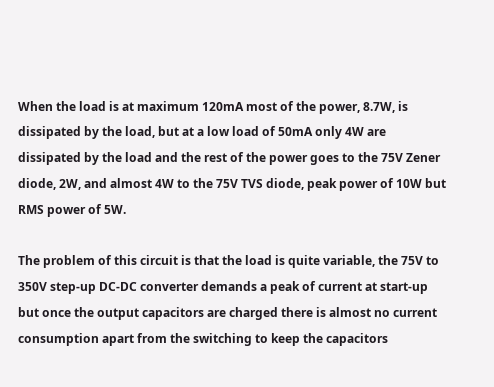When the load is at maximum 120mA most of the power, 8.7W, is dissipated by the load, but at a low load of 50mA only 4W are dissipated by the load and the rest of the power goes to the 75V Zener diode, 2W, and almost 4W to the 75V TVS diode, peak power of 10W but RMS power of 5W.

The problem of this circuit is that the load is quite variable, the 75V to 350V step-up DC-DC converter demands a peak of current at start-up but once the output capacitors are charged there is almost no current consumption apart from the switching to keep the capacitors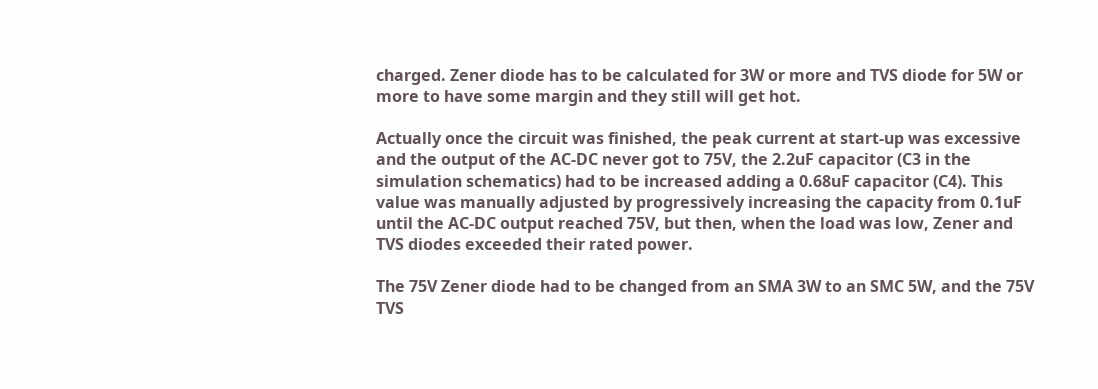charged. Zener diode has to be calculated for 3W or more and TVS diode for 5W or more to have some margin and they still will get hot.

Actually once the circuit was finished, the peak current at start-up was excessive and the output of the AC-DC never got to 75V, the 2.2uF capacitor (C3 in the simulation schematics) had to be increased adding a 0.68uF capacitor (C4). This value was manually adjusted by progressively increasing the capacity from 0.1uF until the AC-DC output reached 75V, but then, when the load was low, Zener and TVS diodes exceeded their rated power.

The 75V Zener diode had to be changed from an SMA 3W to an SMC 5W, and the 75V TVS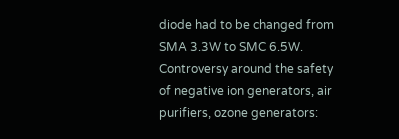diode had to be changed from SMA 3.3W to SMC 6.5W.
Controversy around the safety of negative ion generators, air purifiers, ozone generators: